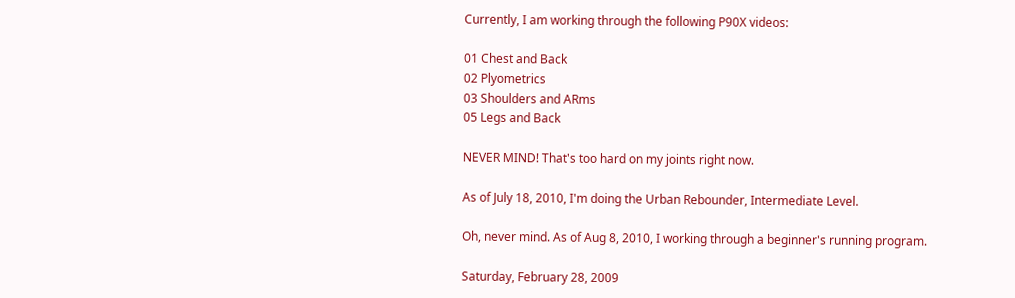Currently, I am working through the following P90X videos:

01 Chest and Back
02 Plyometrics
03 Shoulders and ARms
05 Legs and Back

NEVER MIND! That's too hard on my joints right now.

As of July 18, 2010, I'm doing the Urban Rebounder, Intermediate Level.

Oh, never mind. As of Aug 8, 2010, I working through a beginner's running program.

Saturday, February 28, 2009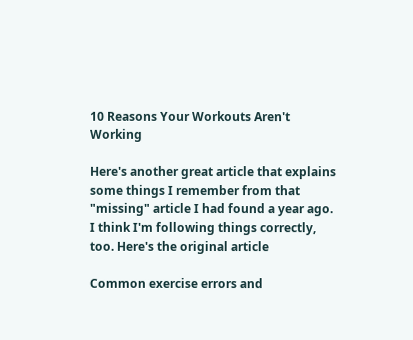10 Reasons Your Workouts Aren't Working

Here's another great article that explains some things I remember from that "missing" article I had found a year ago. I think I'm following things correctly, too. Here's the original article

Common exercise errors and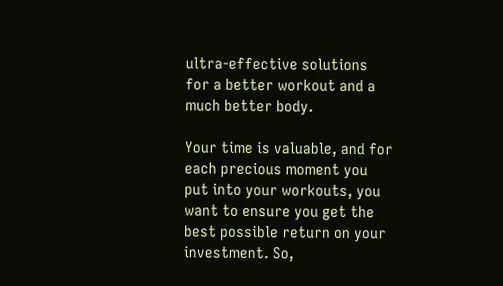ultra-effective solutions for a better workout and a much better body.

Your time is valuable, and for each precious moment you put into your workouts, you want to ensure you get the best possible return on your investment. So,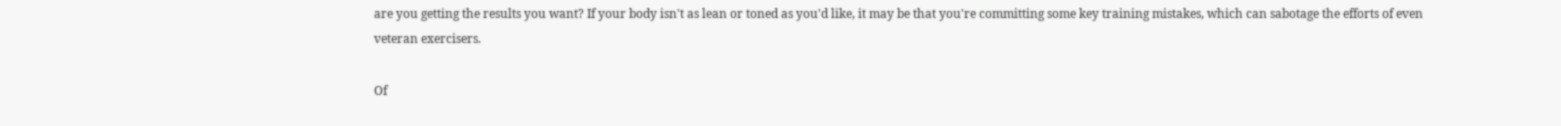are you getting the results you want? If your body isn't as lean or toned as you'd like, it may be that you're committing some key training mistakes, which can sabotage the efforts of even veteran exercisers.

Of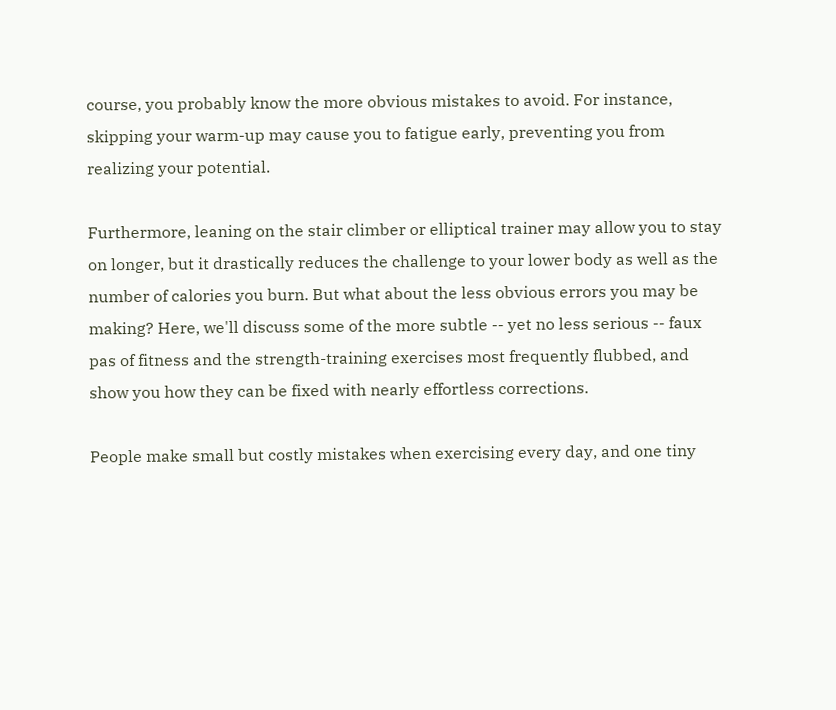course, you probably know the more obvious mistakes to avoid. For instance, skipping your warm-up may cause you to fatigue early, preventing you from realizing your potential.

Furthermore, leaning on the stair climber or elliptical trainer may allow you to stay on longer, but it drastically reduces the challenge to your lower body as well as the number of calories you burn. But what about the less obvious errors you may be making? Here, we'll discuss some of the more subtle -- yet no less serious -- faux pas of fitness and the strength-training exercises most frequently flubbed, and show you how they can be fixed with nearly effortless corrections.

People make small but costly mistakes when exercising every day, and one tiny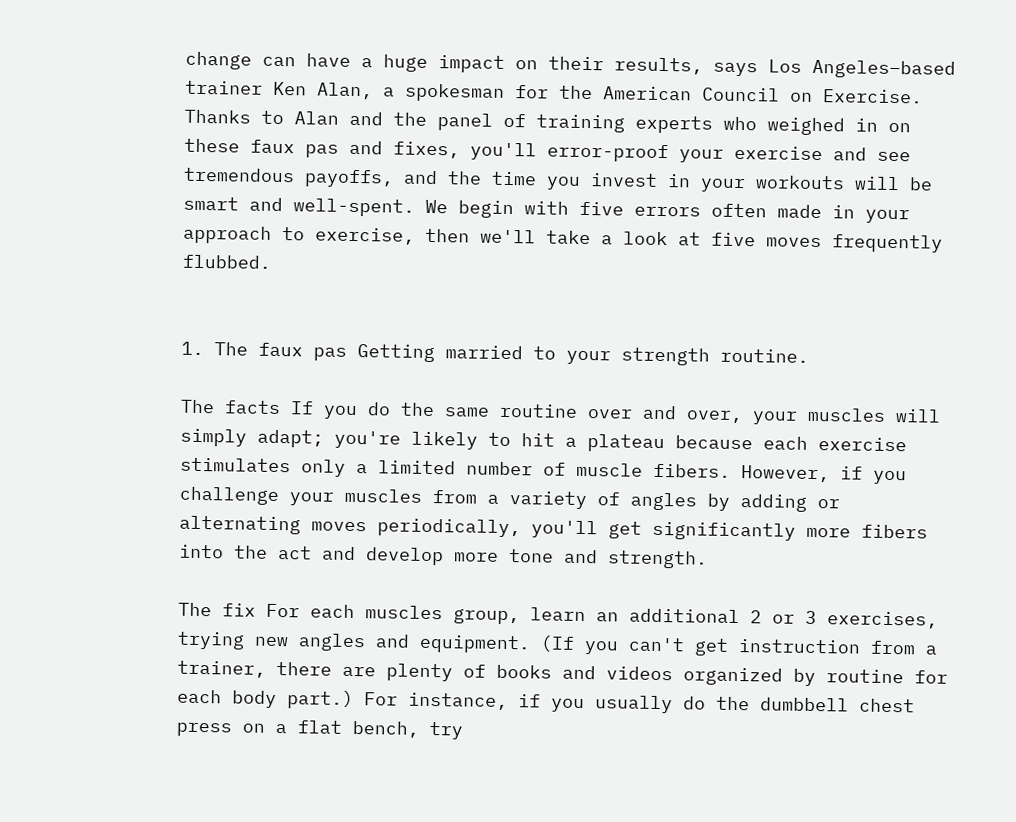change can have a huge impact on their results, says Los Angeles–based trainer Ken Alan, a spokesman for the American Council on Exercise. Thanks to Alan and the panel of training experts who weighed in on these faux pas and fixes, you'll error-proof your exercise and see tremendous payoffs, and the time you invest in your workouts will be smart and well-spent. We begin with five errors often made in your approach to exercise, then we'll take a look at five moves frequently flubbed.


1. The faux pas Getting married to your strength routine.

The facts If you do the same routine over and over, your muscles will simply adapt; you're likely to hit a plateau because each exercise stimulates only a limited number of muscle fibers. However, if you challenge your muscles from a variety of angles by adding or alternating moves periodically, you'll get significantly more fibers into the act and develop more tone and strength.

The fix For each muscles group, learn an additional 2 or 3 exercises, trying new angles and equipment. (If you can't get instruction from a trainer, there are plenty of books and videos organized by routine for each body part.) For instance, if you usually do the dumbbell chest press on a flat bench, try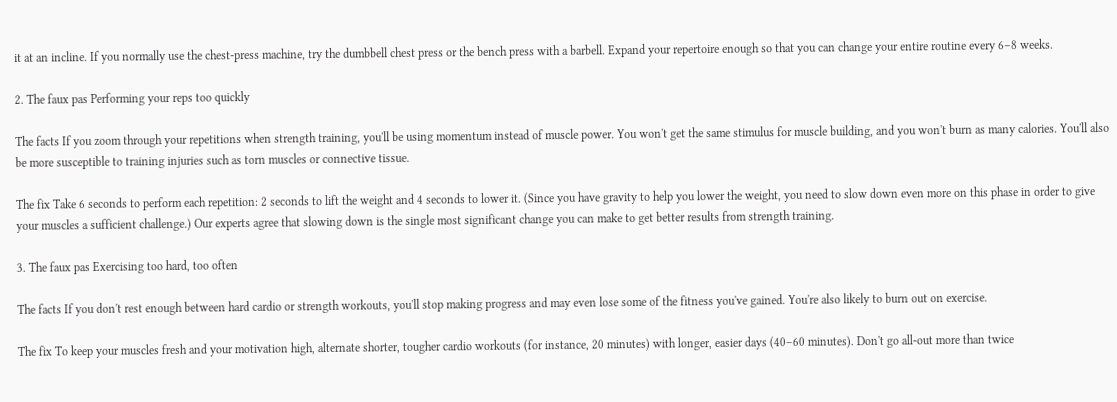it at an incline. If you normally use the chest-press machine, try the dumbbell chest press or the bench press with a barbell. Expand your repertoire enough so that you can change your entire routine every 6–8 weeks.

2. The faux pas Performing your reps too quickly

The facts If you zoom through your repetitions when strength training, you'll be using momentum instead of muscle power. You won't get the same stimulus for muscle building, and you won't burn as many calories. You'll also be more susceptible to training injuries such as torn muscles or connective tissue.

The fix Take 6 seconds to perform each repetition: 2 seconds to lift the weight and 4 seconds to lower it. (Since you have gravity to help you lower the weight, you need to slow down even more on this phase in order to give your muscles a sufficient challenge.) Our experts agree that slowing down is the single most significant change you can make to get better results from strength training.

3. The faux pas Exercising too hard, too often

The facts If you don't rest enough between hard cardio or strength workouts, you'll stop making progress and may even lose some of the fitness you've gained. You're also likely to burn out on exercise.

The fix To keep your muscles fresh and your motivation high, alternate shorter, tougher cardio workouts (for instance, 20 minutes) with longer, easier days (40–60 minutes). Don't go all-out more than twice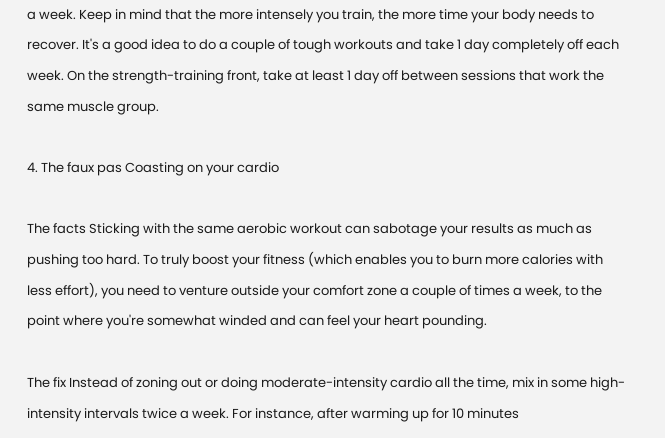a week. Keep in mind that the more intensely you train, the more time your body needs to recover. It's a good idea to do a couple of tough workouts and take 1 day completely off each week. On the strength-training front, take at least 1 day off between sessions that work the same muscle group.

4. The faux pas Coasting on your cardio

The facts Sticking with the same aerobic workout can sabotage your results as much as pushing too hard. To truly boost your fitness (which enables you to burn more calories with less effort), you need to venture outside your comfort zone a couple of times a week, to the point where you're somewhat winded and can feel your heart pounding.

The fix Instead of zoning out or doing moderate-intensity cardio all the time, mix in some high-intensity intervals twice a week. For instance, after warming up for 10 minutes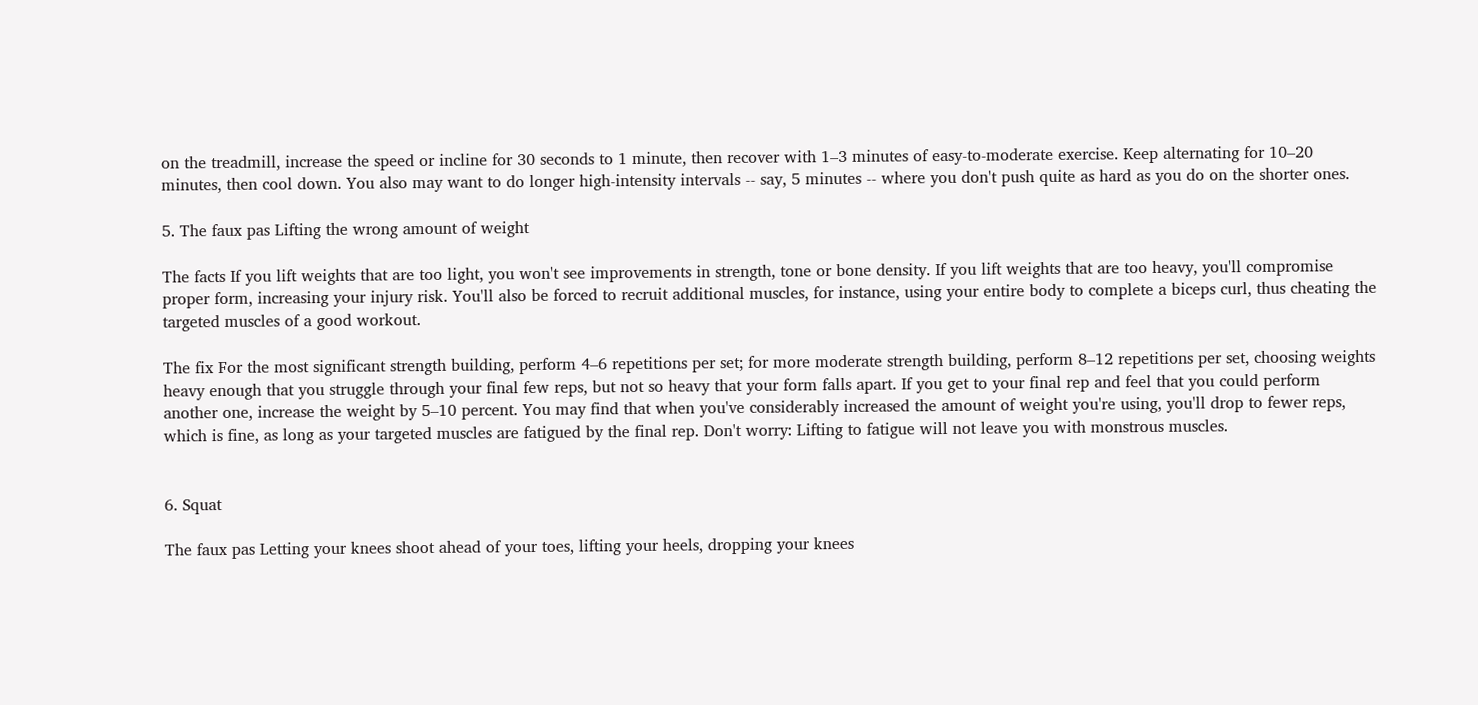on the treadmill, increase the speed or incline for 30 seconds to 1 minute, then recover with 1–3 minutes of easy-to-moderate exercise. Keep alternating for 10–20 minutes, then cool down. You also may want to do longer high-intensity intervals -- say, 5 minutes -- where you don't push quite as hard as you do on the shorter ones.

5. The faux pas Lifting the wrong amount of weight

The facts If you lift weights that are too light, you won't see improvements in strength, tone or bone density. If you lift weights that are too heavy, you'll compromise proper form, increasing your injury risk. You'll also be forced to recruit additional muscles, for instance, using your entire body to complete a biceps curl, thus cheating the targeted muscles of a good workout.

The fix For the most significant strength building, perform 4–6 repetitions per set; for more moderate strength building, perform 8–12 repetitions per set, choosing weights heavy enough that you struggle through your final few reps, but not so heavy that your form falls apart. If you get to your final rep and feel that you could perform another one, increase the weight by 5–10 percent. You may find that when you've considerably increased the amount of weight you're using, you'll drop to fewer reps, which is fine, as long as your targeted muscles are fatigued by the final rep. Don't worry: Lifting to fatigue will not leave you with monstrous muscles.


6. Squat

The faux pas Letting your knees shoot ahead of your toes, lifting your heels, dropping your knees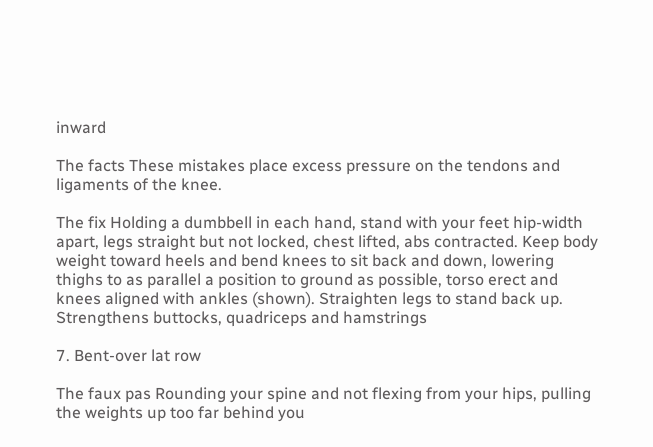inward

The facts These mistakes place excess pressure on the tendons and ligaments of the knee.

The fix Holding a dumbbell in each hand, stand with your feet hip-width apart, legs straight but not locked, chest lifted, abs contracted. Keep body weight toward heels and bend knees to sit back and down, lowering thighs to as parallel a position to ground as possible, torso erect and knees aligned with ankles (shown). Straighten legs to stand back up. Strengthens buttocks, quadriceps and hamstrings

7. Bent-over lat row

The faux pas Rounding your spine and not flexing from your hips, pulling the weights up too far behind you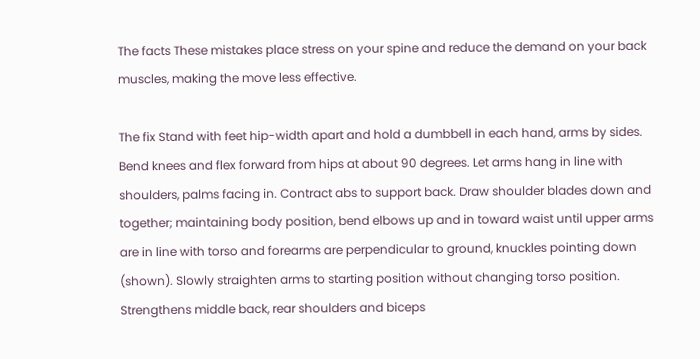The facts These mistakes place stress on your spine and reduce the demand on your back muscles, making the move less effective.

The fix Stand with feet hip-width apart and hold a dumbbell in each hand, arms by sides. Bend knees and flex forward from hips at about 90 degrees. Let arms hang in line with shoulders, palms facing in. Contract abs to support back. Draw shoulder blades down and together; maintaining body position, bend elbows up and in toward waist until upper arms are in line with torso and forearms are perpendicular to ground, knuckles pointing down (shown). Slowly straighten arms to starting position without changing torso position. Strengthens middle back, rear shoulders and biceps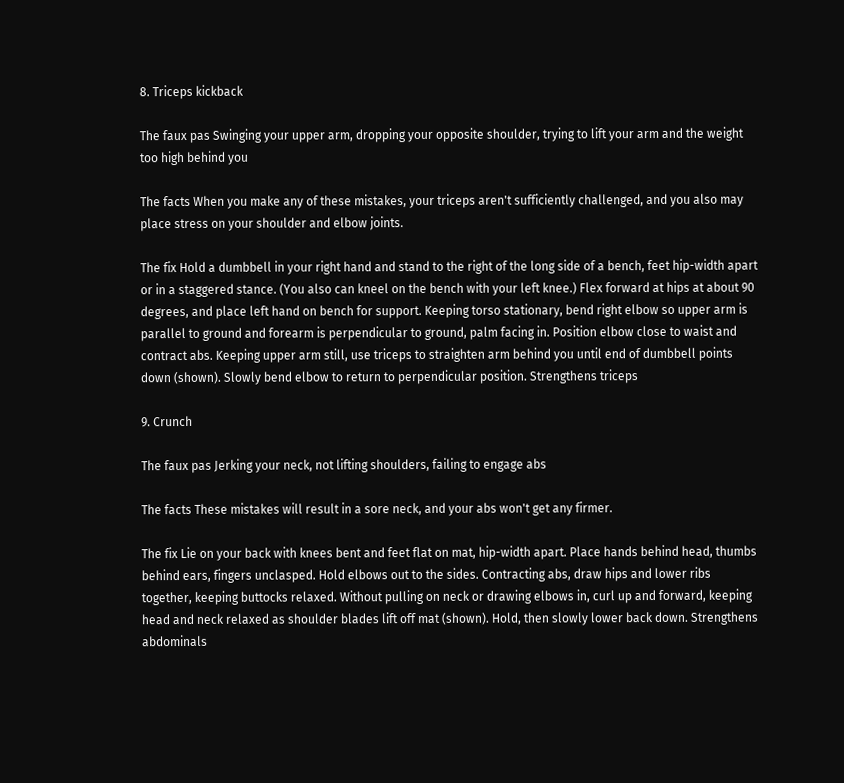8. Triceps kickback

The faux pas Swinging your upper arm, dropping your opposite shoulder, trying to lift your arm and the weight too high behind you

The facts When you make any of these mistakes, your triceps aren't sufficiently challenged, and you also may place stress on your shoulder and elbow joints.

The fix Hold a dumbbell in your right hand and stand to the right of the long side of a bench, feet hip-width apart or in a staggered stance. (You also can kneel on the bench with your left knee.) Flex forward at hips at about 90 degrees, and place left hand on bench for support. Keeping torso stationary, bend right elbow so upper arm is parallel to ground and forearm is perpendicular to ground, palm facing in. Position elbow close to waist and contract abs. Keeping upper arm still, use triceps to straighten arm behind you until end of dumbbell points down (shown). Slowly bend elbow to return to perpendicular position. Strengthens triceps

9. Crunch

The faux pas Jerking your neck, not lifting shoulders, failing to engage abs

The facts These mistakes will result in a sore neck, and your abs won't get any firmer.

The fix Lie on your back with knees bent and feet flat on mat, hip-width apart. Place hands behind head, thumbs behind ears, fingers unclasped. Hold elbows out to the sides. Contracting abs, draw hips and lower ribs together, keeping buttocks relaxed. Without pulling on neck or drawing elbows in, curl up and forward, keeping head and neck relaxed as shoulder blades lift off mat (shown). Hold, then slowly lower back down. Strengthens abdominals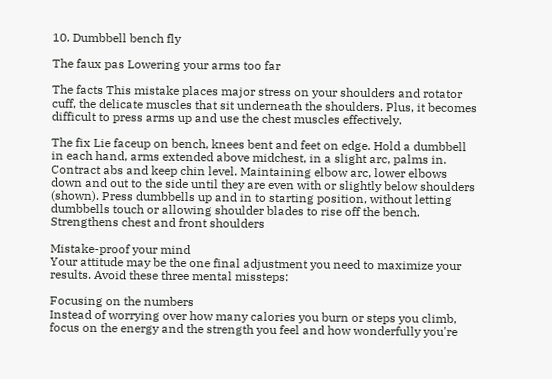10. Dumbbell bench fly

The faux pas Lowering your arms too far

The facts This mistake places major stress on your shoulders and rotator cuff, the delicate muscles that sit underneath the shoulders. Plus, it becomes difficult to press arms up and use the chest muscles effectively.

The fix Lie faceup on bench, knees bent and feet on edge. Hold a dumbbell in each hand, arms extended above midchest, in a slight arc, palms in. Contract abs and keep chin level. Maintaining elbow arc, lower elbows down and out to the side until they are even with or slightly below shoulders (shown). Press dumbbells up and in to starting position, without letting dumbbells touch or allowing shoulder blades to rise off the bench. Strengthens chest and front shoulders

Mistake-proof your mind
Your attitude may be the one final adjustment you need to maximize your results. Avoid these three mental missteps:

Focusing on the numbers
Instead of worrying over how many calories you burn or steps you climb, focus on the energy and the strength you feel and how wonderfully you're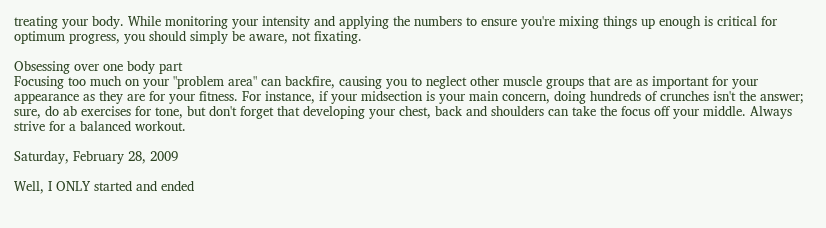treating your body. While monitoring your intensity and applying the numbers to ensure you're mixing things up enough is critical for optimum progress, you should simply be aware, not fixating.

Obsessing over one body part
Focusing too much on your "problem area" can backfire, causing you to neglect other muscle groups that are as important for your appearance as they are for your fitness. For instance, if your midsection is your main concern, doing hundreds of crunches isn't the answer; sure, do ab exercises for tone, but don't forget that developing your chest, back and shoulders can take the focus off your middle. Always strive for a balanced workout.

Saturday, February 28, 2009

Well, I ONLY started and ended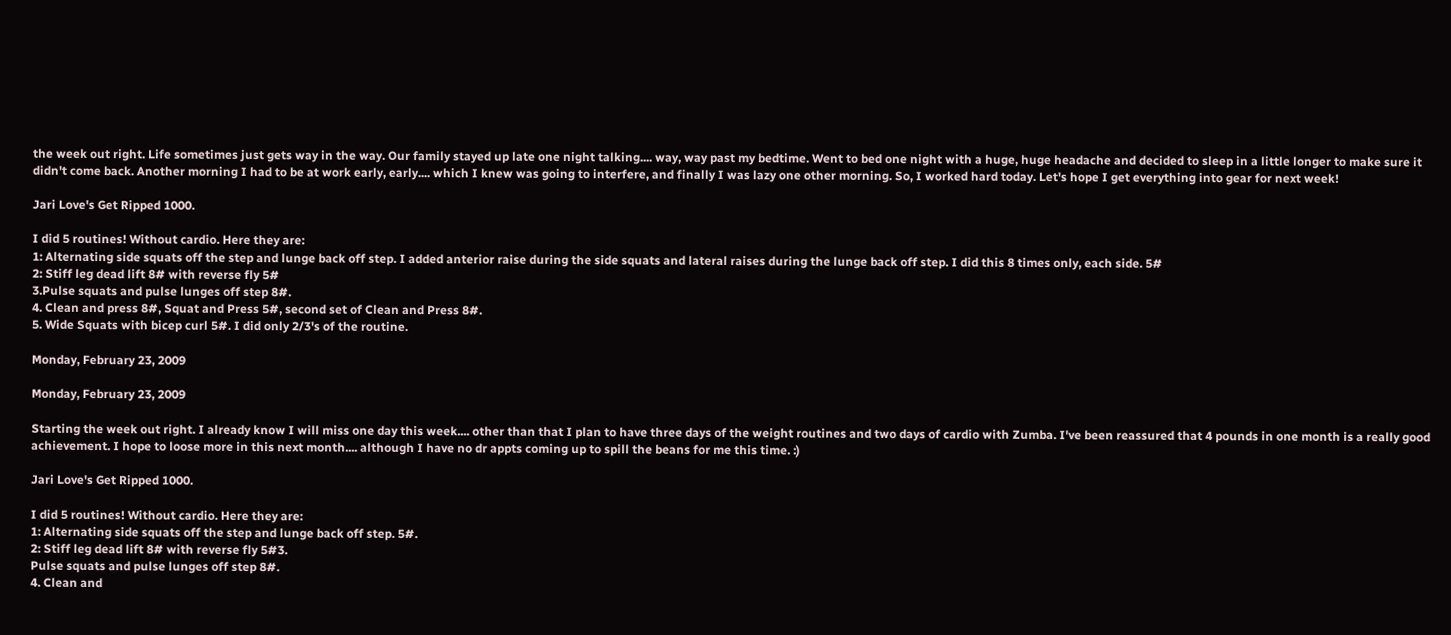the week out right. Life sometimes just gets way in the way. Our family stayed up late one night talking.... way, way past my bedtime. Went to bed one night with a huge, huge headache and decided to sleep in a little longer to make sure it didn't come back. Another morning I had to be at work early, early.... which I knew was going to interfere, and finally I was lazy one other morning. So, I worked hard today. Let's hope I get everything into gear for next week!

Jari Love's Get Ripped 1000.

I did 5 routines! Without cardio. Here they are:
1: Alternating side squats off the step and lunge back off step. I added anterior raise during the side squats and lateral raises during the lunge back off step. I did this 8 times only, each side. 5#
2: Stiff leg dead lift 8# with reverse fly 5#
3.Pulse squats and pulse lunges off step 8#.
4. Clean and press 8#, Squat and Press 5#, second set of Clean and Press 8#.
5. Wide Squats with bicep curl 5#. I did only 2/3's of the routine.

Monday, February 23, 2009

Monday, February 23, 2009

Starting the week out right. I already know I will miss one day this week.... other than that I plan to have three days of the weight routines and two days of cardio with Zumba. I've been reassured that 4 pounds in one month is a really good achievement. I hope to loose more in this next month.... although I have no dr appts coming up to spill the beans for me this time. :)

Jari Love's Get Ripped 1000.

I did 5 routines! Without cardio. Here they are:
1: Alternating side squats off the step and lunge back off step. 5#.
2: Stiff leg dead lift 8# with reverse fly 5#3.
Pulse squats and pulse lunges off step 8#.
4. Clean and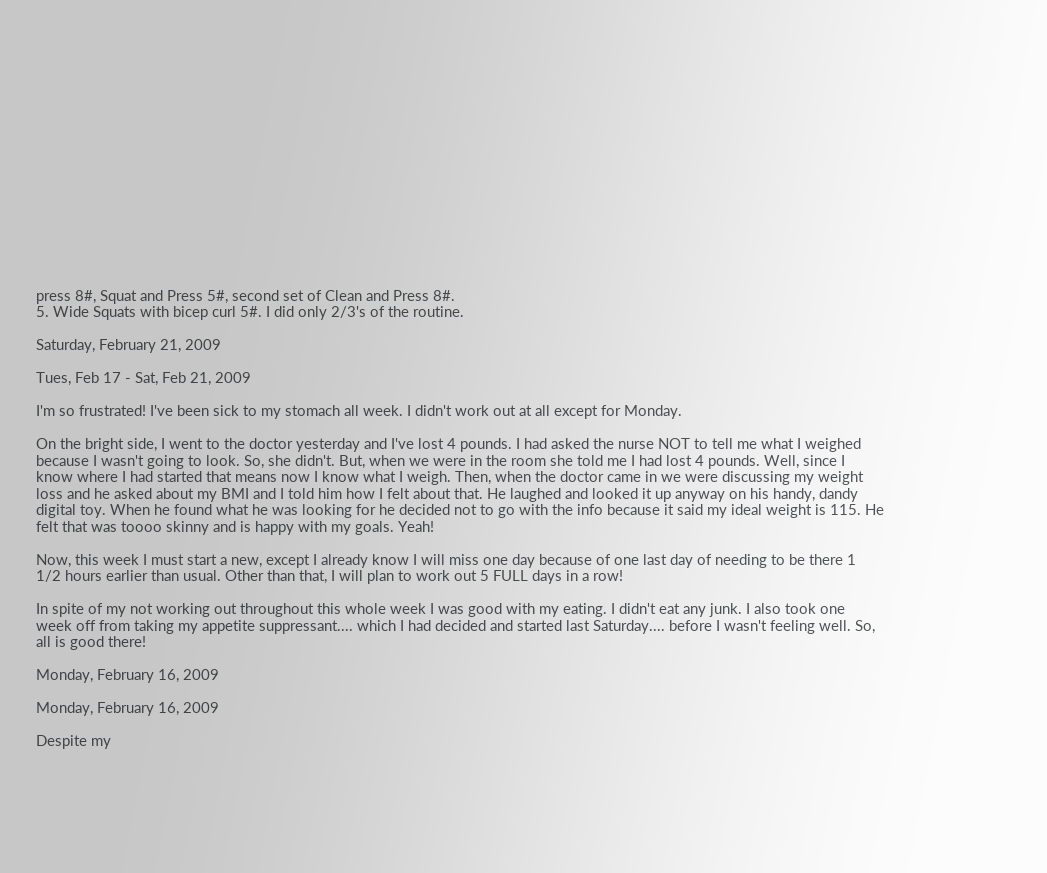press 8#, Squat and Press 5#, second set of Clean and Press 8#.
5. Wide Squats with bicep curl 5#. I did only 2/3's of the routine.

Saturday, February 21, 2009

Tues, Feb 17 - Sat, Feb 21, 2009

I'm so frustrated! I've been sick to my stomach all week. I didn't work out at all except for Monday.

On the bright side, I went to the doctor yesterday and I've lost 4 pounds. I had asked the nurse NOT to tell me what I weighed because I wasn't going to look. So, she didn't. But, when we were in the room she told me I had lost 4 pounds. Well, since I know where I had started that means now I know what I weigh. Then, when the doctor came in we were discussing my weight loss and he asked about my BMI and I told him how I felt about that. He laughed and looked it up anyway on his handy, dandy digital toy. When he found what he was looking for he decided not to go with the info because it said my ideal weight is 115. He felt that was toooo skinny and is happy with my goals. Yeah!

Now, this week I must start a new, except I already know I will miss one day because of one last day of needing to be there 1 1/2 hours earlier than usual. Other than that, I will plan to work out 5 FULL days in a row!

In spite of my not working out throughout this whole week I was good with my eating. I didn't eat any junk. I also took one week off from taking my appetite suppressant.... which I had decided and started last Saturday.... before I wasn't feeling well. So, all is good there!

Monday, February 16, 2009

Monday, February 16, 2009

Despite my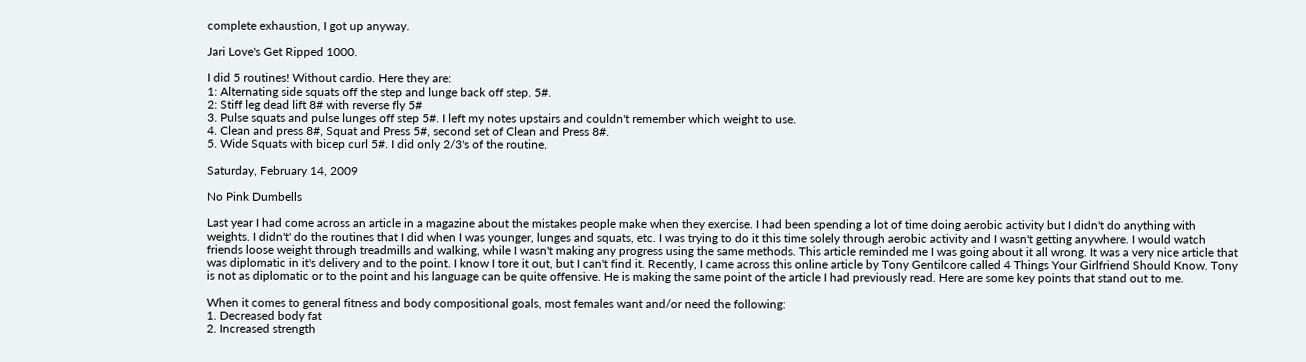complete exhaustion, I got up anyway.

Jari Love's Get Ripped 1000.

I did 5 routines! Without cardio. Here they are:
1: Alternating side squats off the step and lunge back off step. 5#.
2: Stiff leg dead lift 8# with reverse fly 5#
3. Pulse squats and pulse lunges off step 5#. I left my notes upstairs and couldn't remember which weight to use.
4. Clean and press 8#, Squat and Press 5#, second set of Clean and Press 8#.
5. Wide Squats with bicep curl 5#. I did only 2/3's of the routine.

Saturday, February 14, 2009

No Pink Dumbells

Last year I had come across an article in a magazine about the mistakes people make when they exercise. I had been spending a lot of time doing aerobic activity but I didn't do anything with weights. I didn't' do the routines that I did when I was younger, lunges and squats, etc. I was trying to do it this time solely through aerobic activity and I wasn't getting anywhere. I would watch friends loose weight through treadmills and walking, while I wasn't making any progress using the same methods. This article reminded me I was going about it all wrong. It was a very nice article that was diplomatic in it's delivery and to the point. I know I tore it out, but I can't find it. Recently, I came across this online article by Tony Gentilcore called 4 Things Your Girlfriend Should Know. Tony is not as diplomatic or to the point and his language can be quite offensive. He is making the same point of the article I had previously read. Here are some key points that stand out to me.

When it comes to general fitness and body compositional goals, most females want and/or need the following:
1. Decreased body fat
2. Increased strength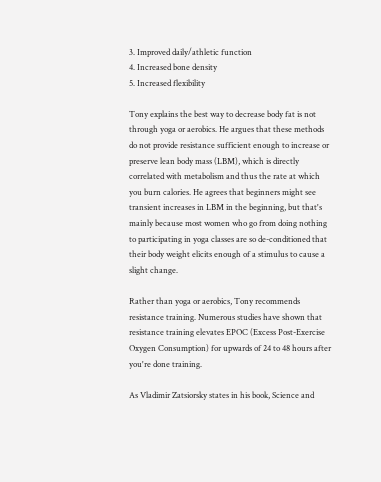3. Improved daily/athletic function
4. Increased bone density
5. Increased flexibility

Tony explains the best way to decrease body fat is not through yoga or aerobics. He argues that these methods do not provide resistance sufficient enough to increase or preserve lean body mass (LBM), which is directly correlated with metabolism and thus the rate at which you burn calories. He agrees that beginners might see transient increases in LBM in the beginning, but that's mainly because most women who go from doing nothing to participating in yoga classes are so de-conditioned that their body weight elicits enough of a stimulus to cause a slight change.

Rather than yoga or aerobics, Tony recommends resistance training. Numerous studies have shown that resistance training elevates EPOC (Excess Post-Exercise Oxygen Consumption) for upwards of 24 to 48 hours after you're done training.

As Vladimir Zatsiorsky states in his book, Science and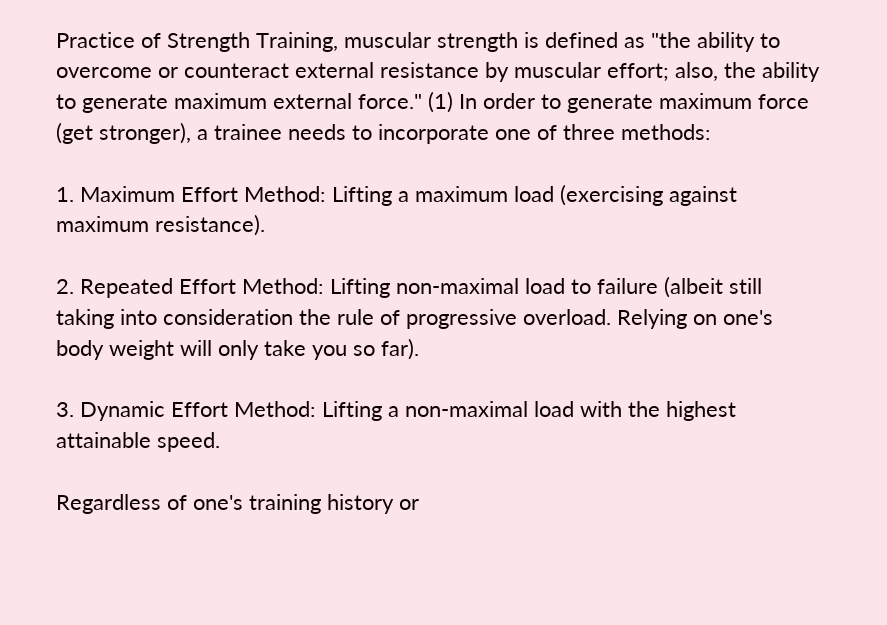Practice of Strength Training, muscular strength is defined as "the ability to overcome or counteract external resistance by muscular effort; also, the ability to generate maximum external force." (1) In order to generate maximum force (get stronger), a trainee needs to incorporate one of three methods:

1. Maximum Effort Method: Lifting a maximum load (exercising against maximum resistance).

2. Repeated Effort Method: Lifting non-maximal load to failure (albeit still taking into consideration the rule of progressive overload. Relying on one's body weight will only take you so far).

3. Dynamic Effort Method: Lifting a non-maximal load with the highest attainable speed.

Regardless of one's training history or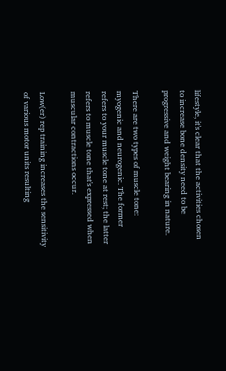lifestyle, it's clear that the activities chosen to increase bone density need to be progressive and weight bearing in nature.

There are two types of muscle tone: myogenic and neurogenic. The former refers to your muscle tone at rest; the latter refers to muscle tone that's expressed when muscular contractions occur.

Low(er) rep training increases the sensitivity of various motor units resulting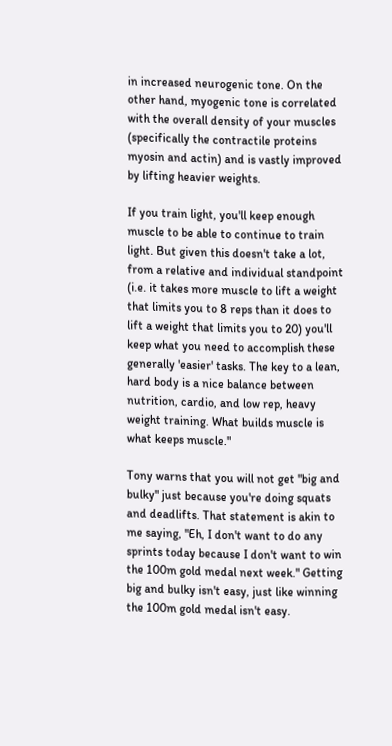in increased neurogenic tone. On the other hand, myogenic tone is correlated with the overall density of your muscles (specifically the contractile proteins myosin and actin) and is vastly improved by lifting heavier weights.

If you train light, you'll keep enough muscle to be able to continue to train light. But given this doesn't take a lot, from a relative and individual standpoint (i.e. it takes more muscle to lift a weight that limits you to 8 reps than it does to lift a weight that limits you to 20) you'll keep what you need to accomplish these generally 'easier' tasks. The key to a lean, hard body is a nice balance between nutrition, cardio, and low rep, heavy weight training. What builds muscle is what keeps muscle."

Tony warns that you will not get "big and bulky" just because you're doing squats and deadlifts. That statement is akin to me saying, "Eh, I don't want to do any sprints today because I don't want to win the 100m gold medal next week." Getting big and bulky isn't easy, just like winning the 100m gold medal isn't easy.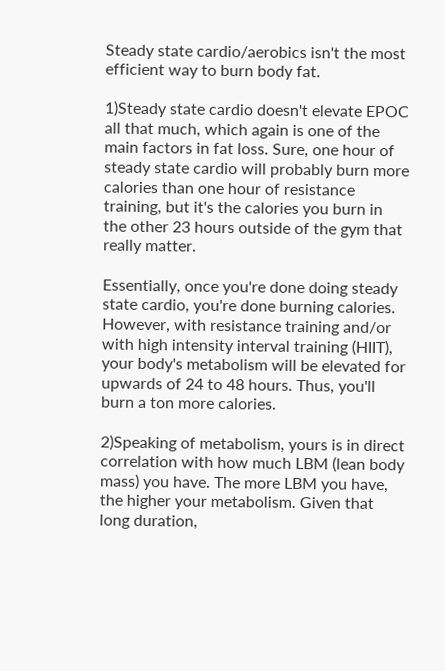Steady state cardio/aerobics isn't the most efficient way to burn body fat.

1)Steady state cardio doesn't elevate EPOC all that much, which again is one of the main factors in fat loss. Sure, one hour of steady state cardio will probably burn more calories than one hour of resistance training, but it's the calories you burn in the other 23 hours outside of the gym that really matter.

Essentially, once you're done doing steady state cardio, you're done burning calories. However, with resistance training and/or with high intensity interval training (HIIT), your body's metabolism will be elevated for upwards of 24 to 48 hours. Thus, you'll burn a ton more calories.

2)Speaking of metabolism, yours is in direct correlation with how much LBM (lean body mass) you have. The more LBM you have, the higher your metabolism. Given that long duration,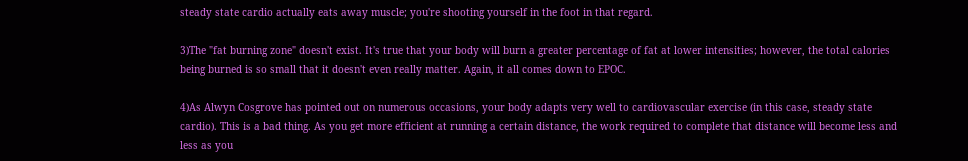steady state cardio actually eats away muscle; you're shooting yourself in the foot in that regard.

3)The "fat burning zone" doesn't exist. It's true that your body will burn a greater percentage of fat at lower intensities; however, the total calories being burned is so small that it doesn't even really matter. Again, it all comes down to EPOC.

4)As Alwyn Cosgrove has pointed out on numerous occasions, your body adapts very well to cardiovascular exercise (in this case, steady state cardio). This is a bad thing. As you get more efficient at running a certain distance, the work required to complete that distance will become less and less as you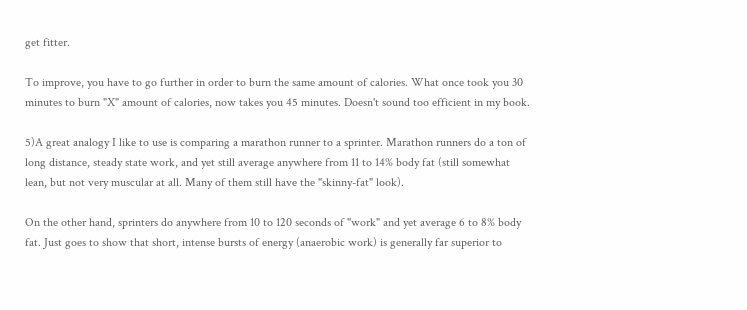get fitter.

To improve, you have to go further in order to burn the same amount of calories. What once took you 30 minutes to burn "X" amount of calories, now takes you 45 minutes. Doesn't sound too efficient in my book.

5)A great analogy I like to use is comparing a marathon runner to a sprinter. Marathon runners do a ton of long distance, steady state work, and yet still average anywhere from 11 to 14% body fat (still somewhat lean, but not very muscular at all. Many of them still have the "skinny-fat" look).

On the other hand, sprinters do anywhere from 10 to 120 seconds of "work" and yet average 6 to 8% body fat. Just goes to show that short, intense bursts of energy (anaerobic work) is generally far superior to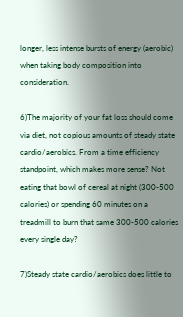longer, less intense bursts of energy (aerobic) when taking body composition into consideration.

6)The majority of your fat loss should come via diet, not copious amounts of steady state cardio/aerobics. From a time efficiency standpoint, which makes more sense? Not eating that bowl of cereal at night (300-500 calories) or spending 60 minutes on a treadmill to burn that same 300-500 calories every single day?

7)Steady state cardio/aerobics does little to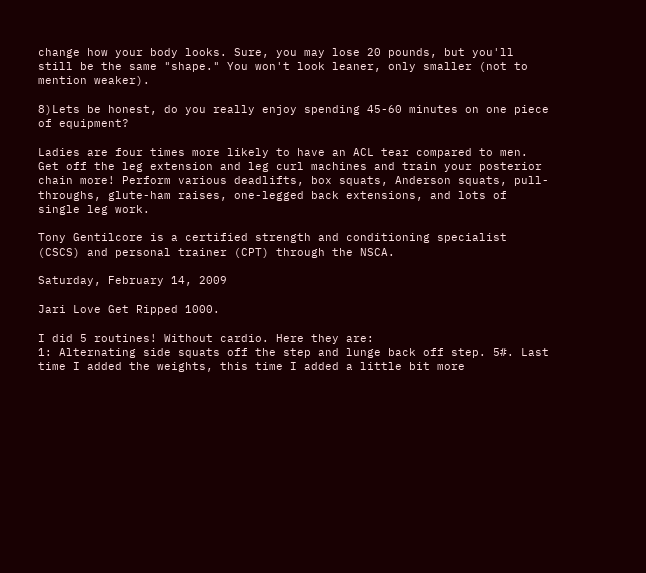change how your body looks. Sure, you may lose 20 pounds, but you'll still be the same "shape." You won't look leaner, only smaller (not to mention weaker).

8)Lets be honest, do you really enjoy spending 45-60 minutes on one piece of equipment?

Ladies are four times more likely to have an ACL tear compared to men. Get off the leg extension and leg curl machines and train your posterior chain more! Perform various deadlifts, box squats, Anderson squats, pull-throughs, glute-ham raises, one-legged back extensions, and lots of single leg work.

Tony Gentilcore is a certified strength and conditioning specialist (CSCS) and personal trainer (CPT) through the NSCA.

Saturday, February 14, 2009

Jari Love Get Ripped 1000.

I did 5 routines! Without cardio. Here they are:
1: Alternating side squats off the step and lunge back off step. 5#. Last time I added the weights, this time I added a little bit more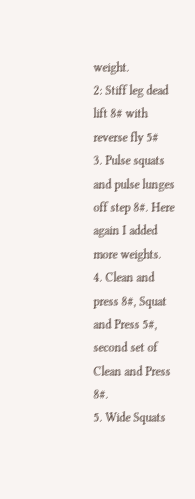weight.
2: Stiff leg dead lift 8# with reverse fly 5#
3. Pulse squats and pulse lunges off step 8#. Here again I added more weights.
4. Clean and press 8#, Squat and Press 5#, second set of Clean and Press 8#.
5. Wide Squats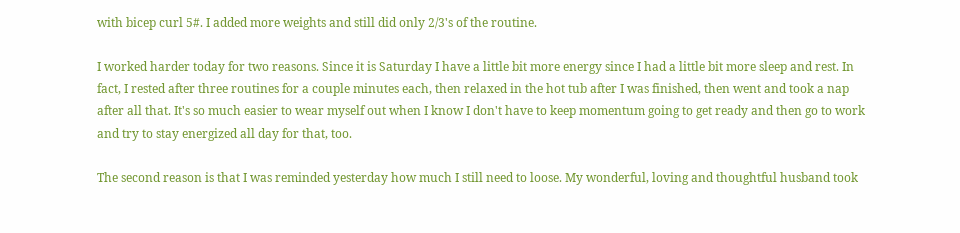with bicep curl 5#. I added more weights and still did only 2/3's of the routine.

I worked harder today for two reasons. Since it is Saturday I have a little bit more energy since I had a little bit more sleep and rest. In fact, I rested after three routines for a couple minutes each, then relaxed in the hot tub after I was finished, then went and took a nap after all that. It's so much easier to wear myself out when I know I don't have to keep momentum going to get ready and then go to work and try to stay energized all day for that, too.

The second reason is that I was reminded yesterday how much I still need to loose. My wonderful, loving and thoughtful husband took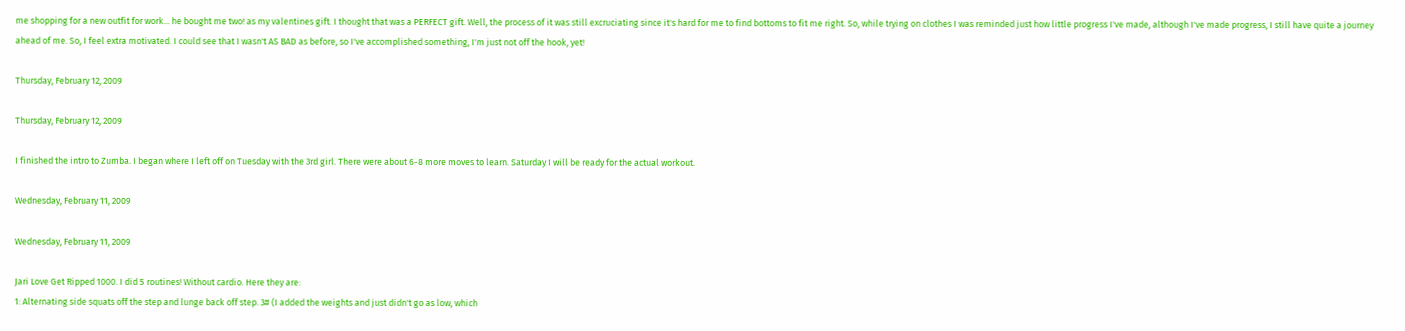me shopping for a new outfit for work... he bought me two! as my valentines gift. I thought that was a PERFECT gift. Well, the process of it was still excruciating since it's hard for me to find bottoms to fit me right. So, while trying on clothes I was reminded just how little progress I've made, although I've made progress, I still have quite a journey ahead of me. So, I feel extra motivated. I could see that I wasn't AS BAD as before, so I've accomplished something, I'm just not off the hook, yet!

Thursday, February 12, 2009

Thursday, February 12, 2009

I finished the intro to Zumba. I began where I left off on Tuesday with the 3rd girl. There were about 6-8 more moves to learn. Saturday I will be ready for the actual workout.

Wednesday, February 11, 2009

Wednesday, February 11, 2009

Jari Love Get Ripped 1000. I did 5 routines! Without cardio. Here they are:
1: Alternating side squats off the step and lunge back off step. 3# (I added the weights and just didn't go as low, which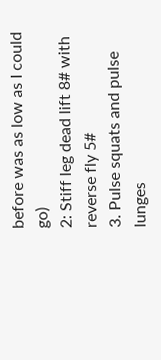before was as low as I could go)
2: Stiff leg dead lift 8# with reverse fly 5#
3. Pulse squats and pulse lunges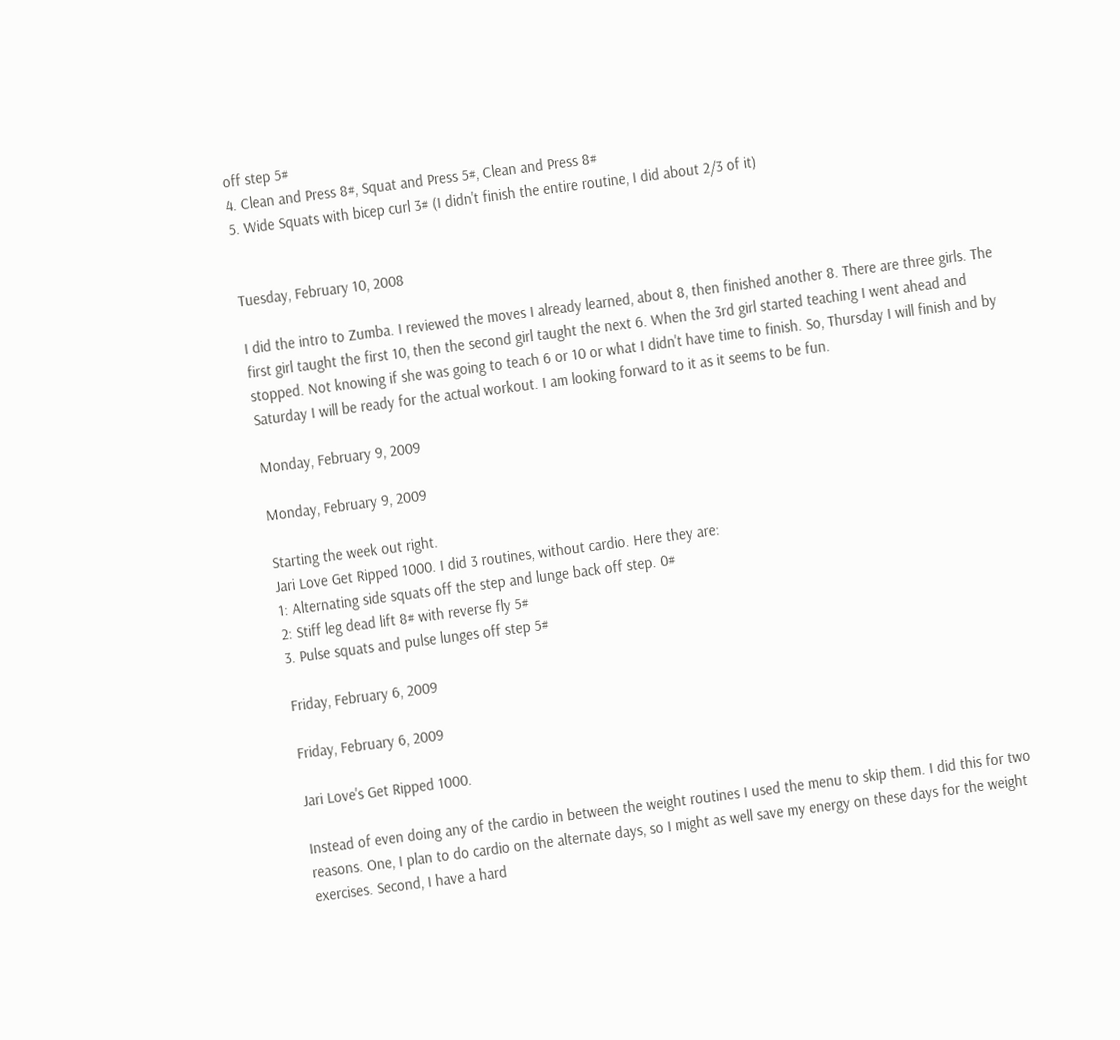off step 5#
4. Clean and Press 8#, Squat and Press 5#, Clean and Press 8#
5. Wide Squats with bicep curl 3# (I didn't finish the entire routine, I did about 2/3 of it)


Tuesday, February 10, 2008

I did the intro to Zumba. I reviewed the moves I already learned, about 8, then finished another 8. There are three girls. The first girl taught the first 10, then the second girl taught the next 6. When the 3rd girl started teaching I went ahead and stopped. Not knowing if she was going to teach 6 or 10 or what I didn't have time to finish. So, Thursday I will finish and by Saturday I will be ready for the actual workout. I am looking forward to it as it seems to be fun.

Monday, February 9, 2009

Monday, February 9, 2009

Starting the week out right.
Jari Love Get Ripped 1000. I did 3 routines, without cardio. Here they are:
1: Alternating side squats off the step and lunge back off step. 0#
2: Stiff leg dead lift 8# with reverse fly 5#
3. Pulse squats and pulse lunges off step 5#

Friday, February 6, 2009

Friday, February 6, 2009

Jari Love's Get Ripped 1000.

Instead of even doing any of the cardio in between the weight routines I used the menu to skip them. I did this for two reasons. One, I plan to do cardio on the alternate days, so I might as well save my energy on these days for the weight exercises. Second, I have a hard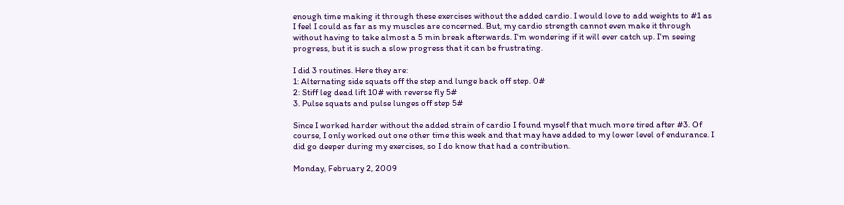enough time making it through these exercises without the added cardio. I would love to add weights to #1 as I feel I could as far as my muscles are concerned. But, my cardio strength cannot even make it through without having to take almost a 5 min break afterwards. I'm wondering if it will ever catch up. I'm seeing progress, but it is such a slow progress that it can be frustrating.

I did 3 routines. Here they are:
1: Alternating side squats off the step and lunge back off step. 0#
2: Stiff leg dead lift 10# with reverse fly 5#
3. Pulse squats and pulse lunges off step 5#

Since I worked harder without the added strain of cardio I found myself that much more tired after #3. Of course, I only worked out one other time this week and that may have added to my lower level of endurance. I did go deeper during my exercises, so I do know that had a contribution.

Monday, February 2, 2009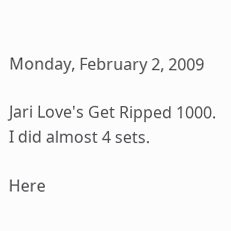Monday, February 2, 2009

Jari Love's Get Ripped 1000. I did almost 4 sets.

Here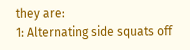they are:
1: Alternating side squats off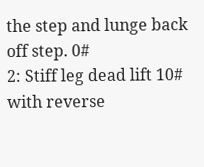the step and lunge back off step. 0#
2: Stiff leg dead lift 10# with reverse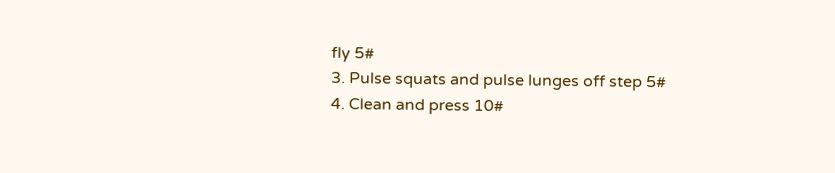fly 5#
3. Pulse squats and pulse lunges off step 5#
4. Clean and press 10#